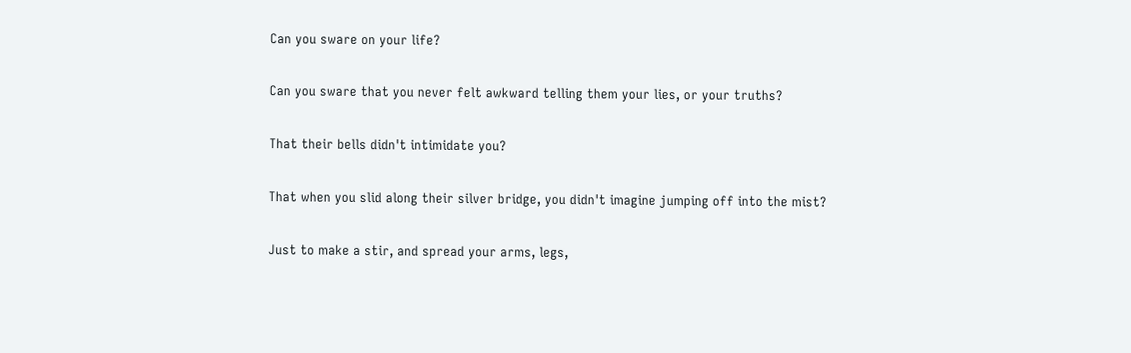Can you sware on your life?

Can you sware that you never felt awkward telling them your lies, or your truths?

That their bells didn't intimidate you?

That when you slid along their silver bridge, you didn't imagine jumping off into the mist?

Just to make a stir, and spread your arms, legs,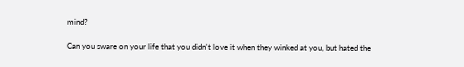mind?

Can you sware on your life that you didn't love it when they winked at you, but hated the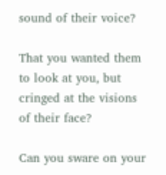sound of their voice?

That you wanted them to look at you, but cringed at the visions of their face?

Can you sware on your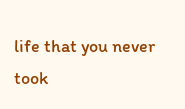life that you never took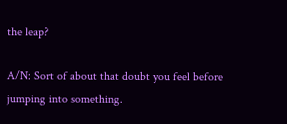the leap?

A/N: Sort of about that doubt you feel before jumping into something.